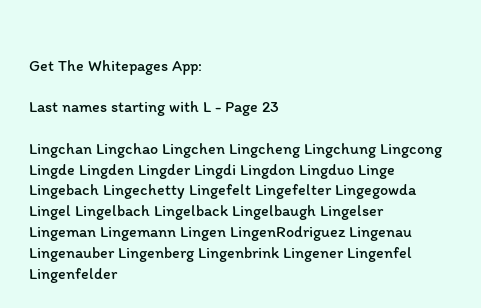Get The Whitepages App:

Last names starting with L - Page 23

Lingchan Lingchao Lingchen Lingcheng Lingchung Lingcong Lingde Lingden Lingder Lingdi Lingdon Lingduo Linge Lingebach Lingechetty Lingefelt Lingefelter Lingegowda Lingel Lingelbach Lingelback Lingelbaugh Lingelser Lingeman Lingemann Lingen LingenRodriguez Lingenau Lingenauber Lingenberg Lingenbrink Lingener Lingenfel Lingenfelder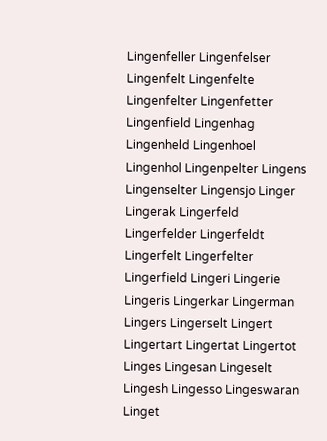Lingenfeller Lingenfelser Lingenfelt Lingenfelte Lingenfelter Lingenfetter Lingenfield Lingenhag Lingenheld Lingenhoel Lingenhol Lingenpelter Lingens Lingenselter Lingensjo Linger Lingerak Lingerfeld Lingerfelder Lingerfeldt Lingerfelt Lingerfelter Lingerfield Lingeri Lingerie Lingeris Lingerkar Lingerman Lingers Lingerselt Lingert Lingertart Lingertat Lingertot Linges Lingesan Lingeselt Lingesh Lingesso Lingeswaran Linget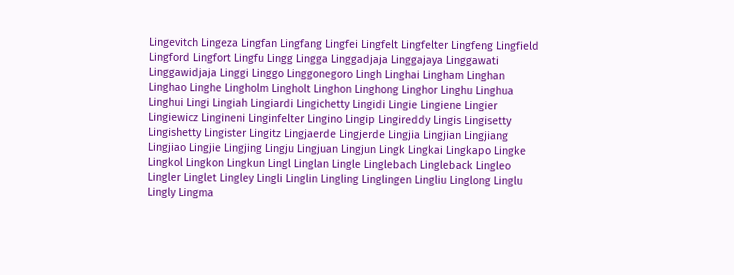Lingevitch Lingeza Lingfan Lingfang Lingfei Lingfelt Lingfelter Lingfeng Lingfield Lingford Lingfort Lingfu Lingg Lingga Linggadjaja Linggajaya Linggawati Linggawidjaja Linggi Linggo Linggonegoro Lingh Linghai Lingham Linghan Linghao Linghe Lingholm Lingholt Linghon Linghong Linghor Linghu Linghua Linghui Lingi Lingiah Lingiardi Lingichetty Lingidi Lingie Lingiene Lingier Lingiewicz Lingineni Linginfelter Lingino Lingip Lingireddy Lingis Lingisetty Lingishetty Lingister Lingitz Lingjaerde Lingjerde Lingjia Lingjian Lingjiang Lingjiao Lingjie Lingjing Lingju Lingjuan Lingjun Lingk Lingkai Lingkapo Lingke Lingkol Lingkon Lingkun Lingl Linglan Lingle Linglebach Lingleback Lingleo Lingler Linglet Lingley Lingli Linglin Lingling Linglingen Lingliu Linglong Linglu Lingly Lingma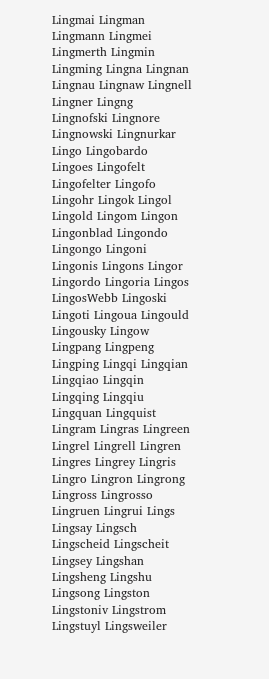Lingmai Lingman Lingmann Lingmei Lingmerth Lingmin Lingming Lingna Lingnan Lingnau Lingnaw Lingnell Lingner Lingng Lingnofski Lingnore Lingnowski Lingnurkar Lingo Lingobardo Lingoes Lingofelt Lingofelter Lingofo Lingohr Lingok Lingol Lingold Lingom Lingon Lingonblad Lingondo Lingongo Lingoni Lingonis Lingons Lingor Lingordo Lingoria Lingos LingosWebb Lingoski Lingoti Lingoua Lingould Lingousky Lingow Lingpang Lingpeng Lingping Lingqi Lingqian Lingqiao Lingqin Lingqing Lingqiu Lingquan Lingquist Lingram Lingras Lingreen Lingrel Lingrell Lingren Lingres Lingrey Lingris Lingro Lingron Lingrong Lingross Lingrosso Lingruen Lingrui Lings Lingsay Lingsch Lingscheid Lingscheit Lingsey Lingshan Lingsheng Lingshu Lingsong Lingston Lingstoniv Lingstrom Lingstuyl Lingsweiler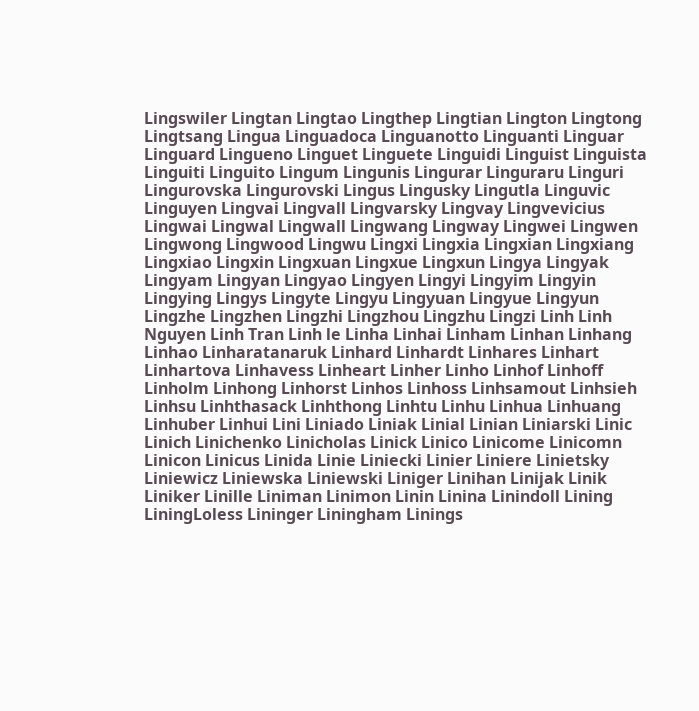Lingswiler Lingtan Lingtao Lingthep Lingtian Lington Lingtong Lingtsang Lingua Linguadoca Linguanotto Linguanti Linguar Linguard Lingueno Linguet Linguete Linguidi Linguist Linguista Linguiti Linguito Lingum Lingunis Lingurar Linguraru Linguri Lingurovska Lingurovski Lingus Lingusky Lingutla Linguvic Linguyen Lingvai Lingvall Lingvarsky Lingvay Lingvevicius Lingwai Lingwal Lingwall Lingwang Lingway Lingwei Lingwen Lingwong Lingwood Lingwu Lingxi Lingxia Lingxian Lingxiang Lingxiao Lingxin Lingxuan Lingxue Lingxun Lingya Lingyak Lingyam Lingyan Lingyao Lingyen Lingyi Lingyim Lingyin Lingying Lingys Lingyte Lingyu Lingyuan Lingyue Lingyun Lingzhe Lingzhen Lingzhi Lingzhou Lingzhu Lingzi Linh Linh Nguyen Linh Tran Linh le Linha Linhai Linham Linhan Linhang Linhao Linharatanaruk Linhard Linhardt Linhares Linhart Linhartova Linhavess Linheart Linher Linho Linhof Linhoff Linholm Linhong Linhorst Linhos Linhoss Linhsamout Linhsieh Linhsu Linhthasack Linhthong Linhtu Linhu Linhua Linhuang Linhuber Linhui Lini Liniado Liniak Linial Linian Liniarski Linic Linich Linichenko Linicholas Linick Linico Linicome Linicomn Linicon Linicus Linida Linie Liniecki Linier Liniere Linietsky Liniewicz Liniewska Liniewski Liniger Linihan Linijak Linik Liniker Linille Liniman Linimon Linin Linina Linindoll Lining LiningLoless Lininger Liningham Linings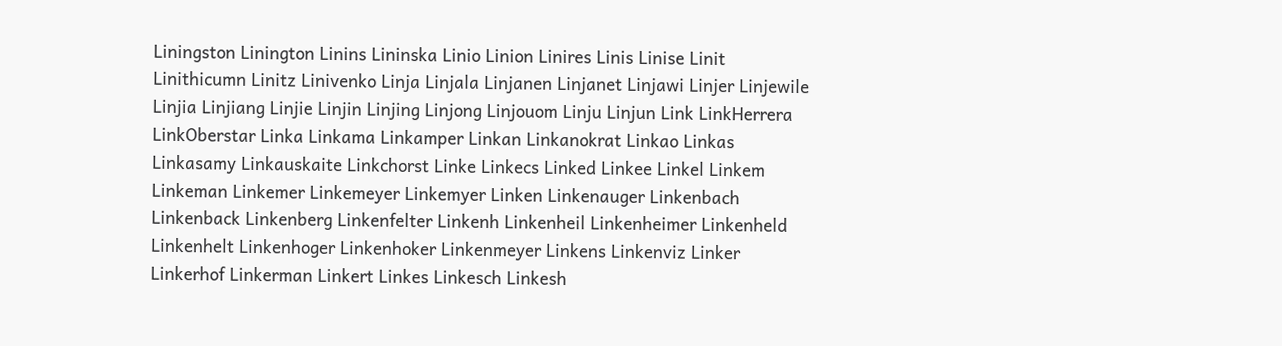Liningston Linington Linins Lininska Linio Linion Linires Linis Linise Linit Linithicumn Linitz Linivenko Linja Linjala Linjanen Linjanet Linjawi Linjer Linjewile Linjia Linjiang Linjie Linjin Linjing Linjong Linjouom Linju Linjun Link LinkHerrera LinkOberstar Linka Linkama Linkamper Linkan Linkanokrat Linkao Linkas Linkasamy Linkauskaite Linkchorst Linke Linkecs Linked Linkee Linkel Linkem Linkeman Linkemer Linkemeyer Linkemyer Linken Linkenauger Linkenbach Linkenback Linkenberg Linkenfelter Linkenh Linkenheil Linkenheimer Linkenheld Linkenhelt Linkenhoger Linkenhoker Linkenmeyer Linkens Linkenviz Linker Linkerhof Linkerman Linkert Linkes Linkesch Linkesh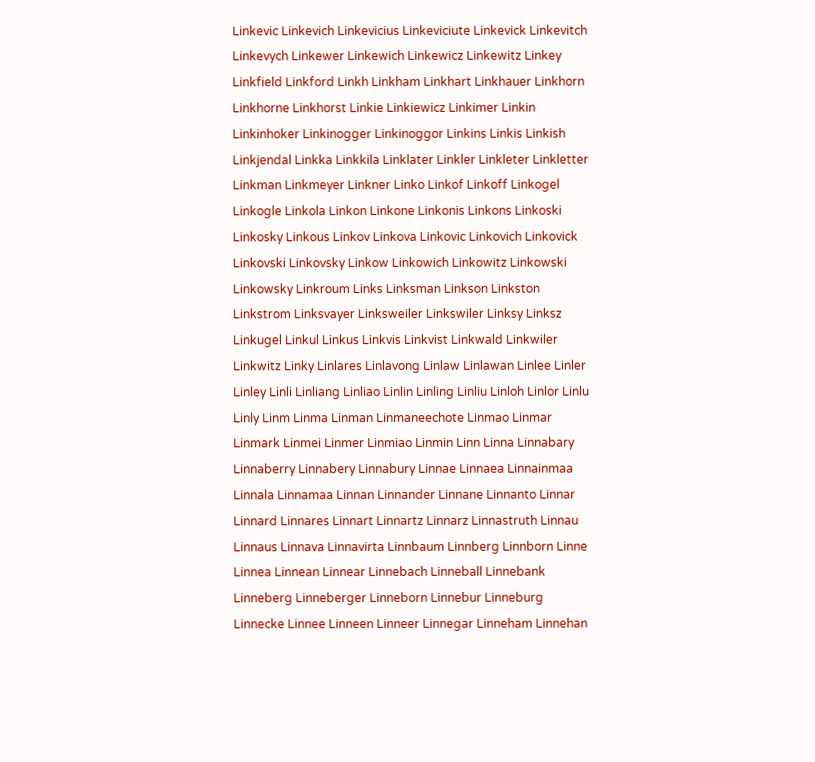Linkevic Linkevich Linkevicius Linkeviciute Linkevick Linkevitch Linkevych Linkewer Linkewich Linkewicz Linkewitz Linkey Linkfield Linkford Linkh Linkham Linkhart Linkhauer Linkhorn Linkhorne Linkhorst Linkie Linkiewicz Linkimer Linkin Linkinhoker Linkinogger Linkinoggor Linkins Linkis Linkish Linkjendal Linkka Linkkila Linklater Linkler Linkleter Linkletter Linkman Linkmeyer Linkner Linko Linkof Linkoff Linkogel Linkogle Linkola Linkon Linkone Linkonis Linkons Linkoski Linkosky Linkous Linkov Linkova Linkovic Linkovich Linkovick Linkovski Linkovsky Linkow Linkowich Linkowitz Linkowski Linkowsky Linkroum Links Linksman Linkson Linkston Linkstrom Linksvayer Linksweiler Linkswiler Linksy Linksz Linkugel Linkul Linkus Linkvis Linkvist Linkwald Linkwiler Linkwitz Linky Linlares Linlavong Linlaw Linlawan Linlee Linler Linley Linli Linliang Linliao Linlin Linling Linliu Linloh Linlor Linlu Linly Linm Linma Linman Linmaneechote Linmao Linmar Linmark Linmei Linmer Linmiao Linmin Linn Linna Linnabary Linnaberry Linnabery Linnabury Linnae Linnaea Linnainmaa Linnala Linnamaa Linnan Linnander Linnane Linnanto Linnar Linnard Linnares Linnart Linnartz Linnarz Linnastruth Linnau Linnaus Linnava Linnavirta Linnbaum Linnberg Linnborn Linne Linnea Linnean Linnear Linnebach Linneball Linnebank Linneberg Linneberger Linneborn Linnebur Linneburg Linnecke Linnee Linneen Linneer Linnegar Linneham Linnehan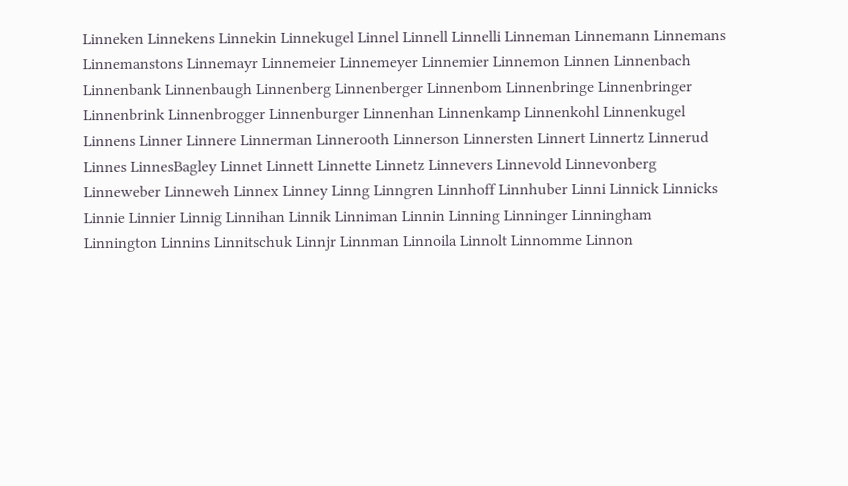Linneken Linnekens Linnekin Linnekugel Linnel Linnell Linnelli Linneman Linnemann Linnemans Linnemanstons Linnemayr Linnemeier Linnemeyer Linnemier Linnemon Linnen Linnenbach Linnenbank Linnenbaugh Linnenberg Linnenberger Linnenbom Linnenbringe Linnenbringer Linnenbrink Linnenbrogger Linnenburger Linnenhan Linnenkamp Linnenkohl Linnenkugel Linnens Linner Linnere Linnerman Linnerooth Linnerson Linnersten Linnert Linnertz Linnerud Linnes LinnesBagley Linnet Linnett Linnette Linnetz Linnevers Linnevold Linnevonberg Linneweber Linneweh Linnex Linney Linng Linngren Linnhoff Linnhuber Linni Linnick Linnicks Linnie Linnier Linnig Linnihan Linnik Linniman Linnin Linning Linninger Linningham Linnington Linnins Linnitschuk Linnjr Linnman Linnoila Linnolt Linnomme Linnon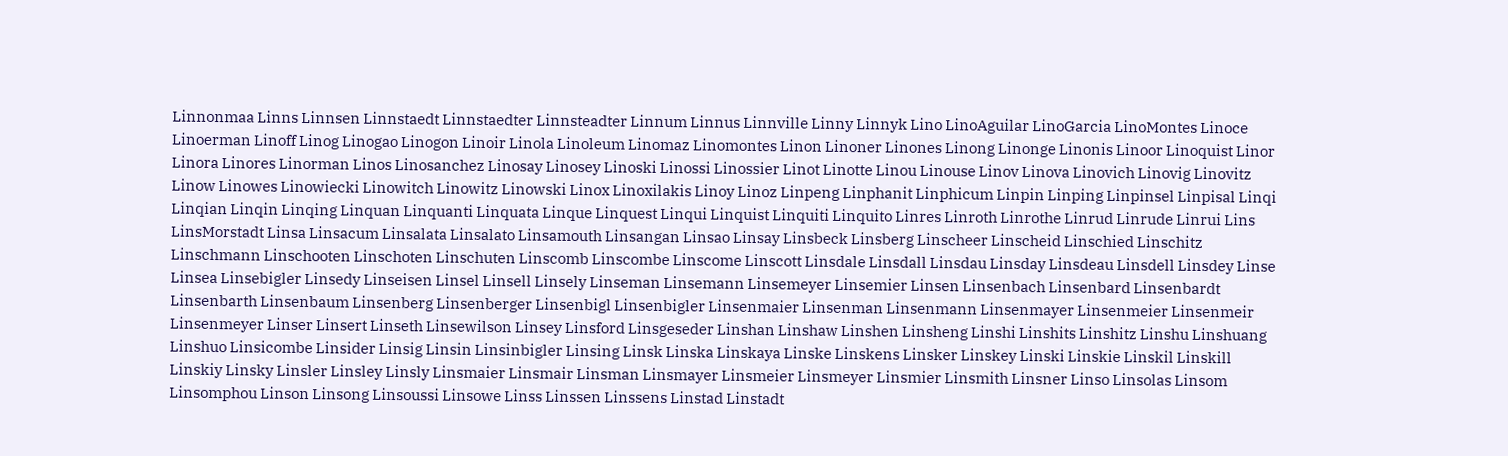Linnonmaa Linns Linnsen Linnstaedt Linnstaedter Linnsteadter Linnum Linnus Linnville Linny Linnyk Lino LinoAguilar LinoGarcia LinoMontes Linoce Linoerman Linoff Linog Linogao Linogon Linoir Linola Linoleum Linomaz Linomontes Linon Linoner Linones Linong Linonge Linonis Linoor Linoquist Linor Linora Linores Linorman Linos Linosanchez Linosay Linosey Linoski Linossi Linossier Linot Linotte Linou Linouse Linov Linova Linovich Linovig Linovitz Linow Linowes Linowiecki Linowitch Linowitz Linowski Linox Linoxilakis Linoy Linoz Linpeng Linphanit Linphicum Linpin Linping Linpinsel Linpisal Linqi Linqian Linqin Linqing Linquan Linquanti Linquata Linque Linquest Linqui Linquist Linquiti Linquito Linres Linroth Linrothe Linrud Linrude Linrui Lins LinsMorstadt Linsa Linsacum Linsalata Linsalato Linsamouth Linsangan Linsao Linsay Linsbeck Linsberg Linscheer Linscheid Linschied Linschitz Linschmann Linschooten Linschoten Linschuten Linscomb Linscombe Linscome Linscott Linsdale Linsdall Linsdau Linsday Linsdeau Linsdell Linsdey Linse Linsea Linsebigler Linsedy Linseisen Linsel Linsell Linsely Linseman Linsemann Linsemeyer Linsemier Linsen Linsenbach Linsenbard Linsenbardt Linsenbarth Linsenbaum Linsenberg Linsenberger Linsenbigl Linsenbigler Linsenmaier Linsenman Linsenmann Linsenmayer Linsenmeier Linsenmeir Linsenmeyer Linser Linsert Linseth Linsewilson Linsey Linsford Linsgeseder Linshan Linshaw Linshen Linsheng Linshi Linshits Linshitz Linshu Linshuang Linshuo Linsicombe Linsider Linsig Linsin Linsinbigler Linsing Linsk Linska Linskaya Linske Linskens Linsker Linskey Linski Linskie Linskil Linskill Linskiy Linsky Linsler Linsley Linsly Linsmaier Linsmair Linsman Linsmayer Linsmeier Linsmeyer Linsmier Linsmith Linsner Linso Linsolas Linsom Linsomphou Linson Linsong Linsoussi Linsowe Linss Linssen Linssens Linstad Linstadt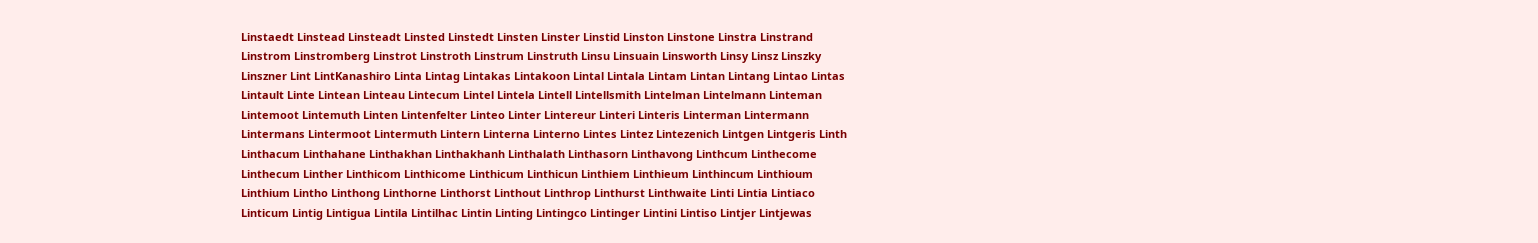Linstaedt Linstead Linsteadt Linsted Linstedt Linsten Linster Linstid Linston Linstone Linstra Linstrand Linstrom Linstromberg Linstrot Linstroth Linstrum Linstruth Linsu Linsuain Linsworth Linsy Linsz Linszky Linszner Lint LintKanashiro Linta Lintag Lintakas Lintakoon Lintal Lintala Lintam Lintan Lintang Lintao Lintas Lintault Linte Lintean Linteau Lintecum Lintel Lintela Lintell Lintellsmith Lintelman Lintelmann Linteman Lintemoot Lintemuth Linten Lintenfelter Linteo Linter Lintereur Linteri Linteris Linterman Lintermann Lintermans Lintermoot Lintermuth Lintern Linterna Linterno Lintes Lintez Lintezenich Lintgen Lintgeris Linth Linthacum Linthahane Linthakhan Linthakhanh Linthalath Linthasorn Linthavong Linthcum Linthecome Linthecum Linther Linthicom Linthicome Linthicum Linthicun Linthiem Linthieum Linthincum Linthioum Linthium Lintho Linthong Linthorne Linthorst Linthout Linthrop Linthurst Linthwaite Linti Lintia Lintiaco Linticum Lintig Lintigua Lintila Lintilhac Lintin Linting Lintingco Lintinger Lintini Lintiso Lintjer Lintjewas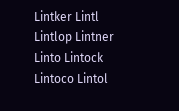Lintker Lintl Lintlop Lintner Linto Lintock Lintoco Lintol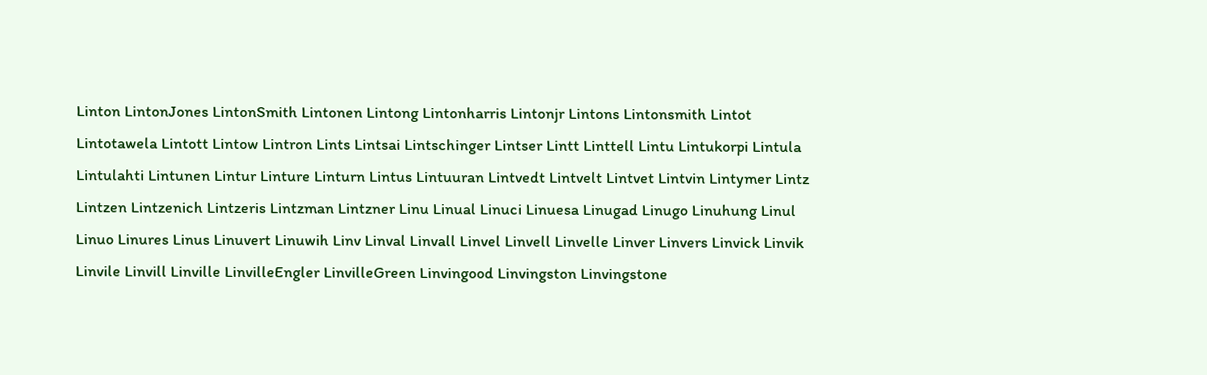Linton LintonJones LintonSmith Lintonen Lintong Lintonharris Lintonjr Lintons Lintonsmith Lintot Lintotawela Lintott Lintow Lintron Lints Lintsai Lintschinger Lintser Lintt Linttell Lintu Lintukorpi Lintula Lintulahti Lintunen Lintur Linture Linturn Lintus Lintuuran Lintvedt Lintvelt Lintvet Lintvin Lintymer Lintz Lintzen Lintzenich Lintzeris Lintzman Lintzner Linu Linual Linuci Linuesa Linugad Linugo Linuhung Linul Linuo Linures Linus Linuvert Linuwih Linv Linval Linvall Linvel Linvell Linvelle Linver Linvers Linvick Linvik Linvile Linvill Linville LinvilleEngler LinvilleGreen Linvingood Linvingston Linvingstone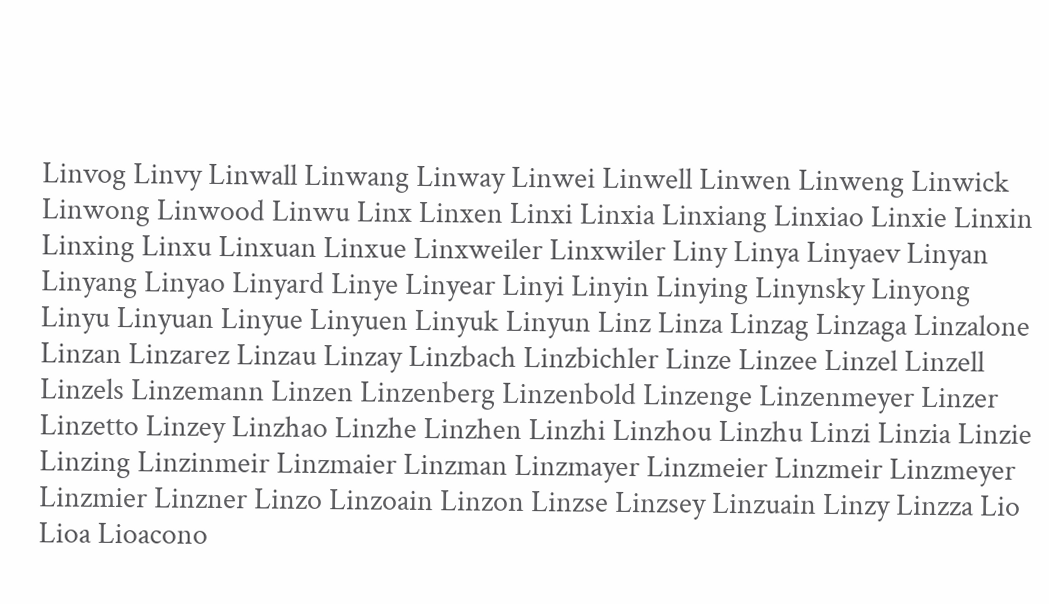Linvog Linvy Linwall Linwang Linway Linwei Linwell Linwen Linweng Linwick Linwong Linwood Linwu Linx Linxen Linxi Linxia Linxiang Linxiao Linxie Linxin Linxing Linxu Linxuan Linxue Linxweiler Linxwiler Liny Linya Linyaev Linyan Linyang Linyao Linyard Linye Linyear Linyi Linyin Linying Linynsky Linyong Linyu Linyuan Linyue Linyuen Linyuk Linyun Linz Linza Linzag Linzaga Linzalone Linzan Linzarez Linzau Linzay Linzbach Linzbichler Linze Linzee Linzel Linzell Linzels Linzemann Linzen Linzenberg Linzenbold Linzenge Linzenmeyer Linzer Linzetto Linzey Linzhao Linzhe Linzhen Linzhi Linzhou Linzhu Linzi Linzia Linzie Linzing Linzinmeir Linzmaier Linzman Linzmayer Linzmeier Linzmeir Linzmeyer Linzmier Linzner Linzo Linzoain Linzon Linzse Linzsey Linzuain Linzy Linzza Lio Lioa Lioacono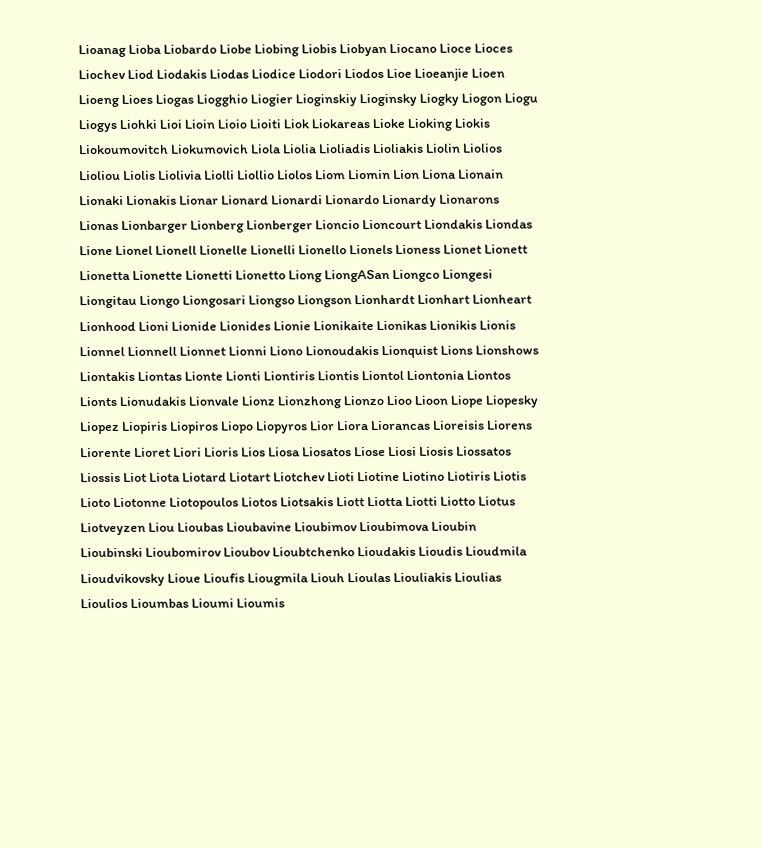Lioanag Lioba Liobardo Liobe Liobing Liobis Liobyan Liocano Lioce Lioces Liochev Liod Liodakis Liodas Liodice Liodori Liodos Lioe Lioeanjie Lioen Lioeng Lioes Liogas Liogghio Liogier Lioginskiy Lioginsky Liogky Liogon Liogu Liogys Liohki Lioi Lioin Lioio Lioiti Liok Liokareas Lioke Lioking Liokis Liokoumovitch Liokumovich Liola Liolia Lioliadis Lioliakis Liolin Liolios Lioliou Liolis Liolivia Liolli Liollio Liolos Liom Liomin Lion Liona Lionain Lionaki Lionakis Lionar Lionard Lionardi Lionardo Lionardy Lionarons Lionas Lionbarger Lionberg Lionberger Lioncio Lioncourt Liondakis Liondas Lione Lionel Lionell Lionelle Lionelli Lionello Lionels Lioness Lionet Lionett Lionetta Lionette Lionetti Lionetto Liong LiongASan Liongco Liongesi Liongitau Liongo Liongosari Liongso Liongson Lionhardt Lionhart Lionheart Lionhood Lioni Lionide Lionides Lionie Lionikaite Lionikas Lionikis Lionis Lionnel Lionnell Lionnet Lionni Liono Lionoudakis Lionquist Lions Lionshows Liontakis Liontas Lionte Lionti Liontiris Liontis Liontol Liontonia Liontos Lionts Lionudakis Lionvale Lionz Lionzhong Lionzo Lioo Lioon Liope Liopesky Liopez Liopiris Liopiros Liopo Liopyros Lior Liora Liorancas Lioreisis Liorens Liorente Lioret Liori Lioris Lios Liosa Liosatos Liose Liosi Liosis Liossatos Liossis Liot Liota Liotard Liotart Liotchev Lioti Liotine Liotino Liotiris Liotis Lioto Liotonne Liotopoulos Liotos Liotsakis Liott Liotta Liotti Liotto Liotus Liotveyzen Liou Lioubas Lioubavine Lioubimov Lioubimova Lioubin Lioubinski Lioubomirov Lioubov Lioubtchenko Lioudakis Lioudis Lioudmila Lioudvikovsky Lioue Lioufis Liougmila Liouh Lioulas Liouliakis Lioulias Lioulios Lioumbas Lioumi Lioumis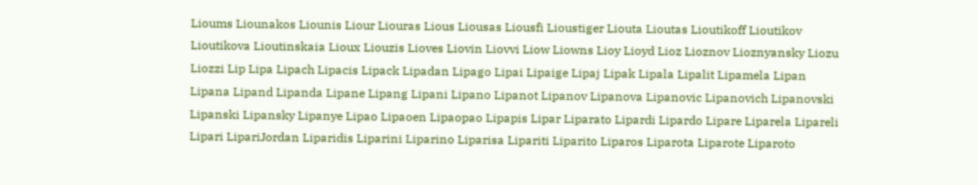Lioums Liounakos Liounis Liour Liouras Lious Liousas Liousfi Lioustiger Liouta Lioutas Lioutikoff Lioutikov Lioutikova Lioutinskaia Lioux Liouzis Lioves Liovin Liovvi Liow Liowns Lioy Lioyd Lioz Lioznov Lioznyansky Liozu Liozzi Lip Lipa Lipach Lipacis Lipack Lipadan Lipago Lipai Lipaige Lipaj Lipak Lipala Lipalit Lipamela Lipan Lipana Lipand Lipanda Lipane Lipang Lipani Lipano Lipanot Lipanov Lipanova Lipanovic Lipanovich Lipanovski Lipanski Lipansky Lipanye Lipao Lipaoen Lipaopao Lipapis Lipar Liparato Lipardi Lipardo Lipare Liparela Lipareli Lipari LipariJordan Liparidis Liparini Liparino Liparisa Lipariti Liparito Liparos Liparota Liparote Liparoto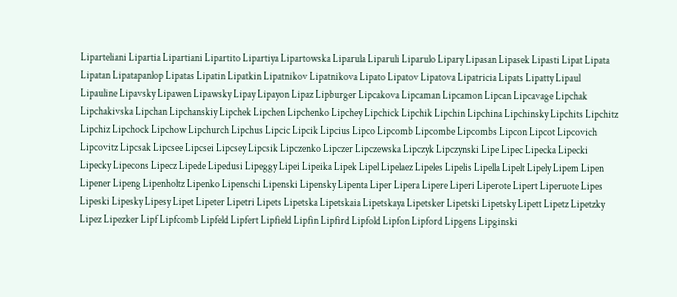Liparteliani Lipartia Lipartiani Lipartito Lipartiya Lipartowska Liparula Liparuli Liparulo Lipary Lipasan Lipasek Lipasti Lipat Lipata Lipatan Lipatapanlop Lipatas Lipatin Lipatkin Lipatnikov Lipatnikova Lipato Lipatov Lipatova Lipatricia Lipats Lipatty Lipaul Lipauline Lipavsky Lipawen Lipawsky Lipay Lipayon Lipaz Lipburger Lipcakova Lipcaman Lipcamon Lipcan Lipcavage Lipchak Lipchakivska Lipchan Lipchanskiy Lipchek Lipchen Lipchenko Lipchey Lipchick Lipchik Lipchin Lipchina Lipchinsky Lipchits Lipchitz Lipchiz Lipchock Lipchow Lipchurch Lipchus Lipcic Lipcik Lipcius Lipco Lipcomb Lipcombe Lipcombs Lipcon Lipcot Lipcovich Lipcovitz Lipcsak Lipcsee Lipcsei Lipcsey Lipcsik Lipczenko Lipczer Lipczewska Lipczyk Lipczynski Lipe Lipec Lipecka Lipecki Lipecky Lipecons Lipecz Lipede Lipedusi Lipeggy Lipei Lipeika Lipek Lipel Lipelaez Lipeles Lipelis Lipella Lipelt Lipely Lipem Lipen Lipener Lipeng Lipenholtz Lipenko Lipenschi Lipenski Lipensky Lipenta Liper Lipera Lipere Liperi Liperote Lipert Liperuote Lipes Lipeski Lipesky Lipesy Lipet Lipeter Lipetri Lipets Lipetska Lipetskaia Lipetskaya Lipetsker Lipetski Lipetsky Lipett Lipetz Lipetzky Lipez Lipezker Lipf Lipfcomb Lipfeld Lipfert Lipfield Lipfin Lipfird Lipfold Lipfon Lipford Lipgens Lipginski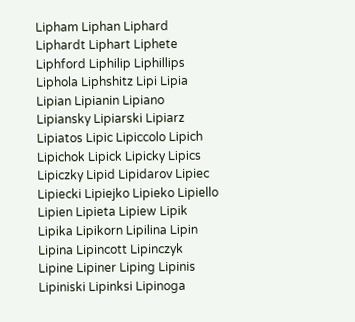Lipham Liphan Liphard Liphardt Liphart Liphete Liphford Liphilip Liphillips Liphola Liphshitz Lipi Lipia Lipian Lipianin Lipiano Lipiansky Lipiarski Lipiarz Lipiatos Lipic Lipiccolo Lipich Lipichok Lipick Lipicky Lipics Lipiczky Lipid Lipidarov Lipiec Lipiecki Lipiejko Lipieko Lipiello Lipien Lipieta Lipiew Lipik Lipika Lipikorn Lipilina Lipin Lipina Lipincott Lipinczyk Lipine Lipiner Liping Lipinis Lipiniski Lipinksi Lipinoga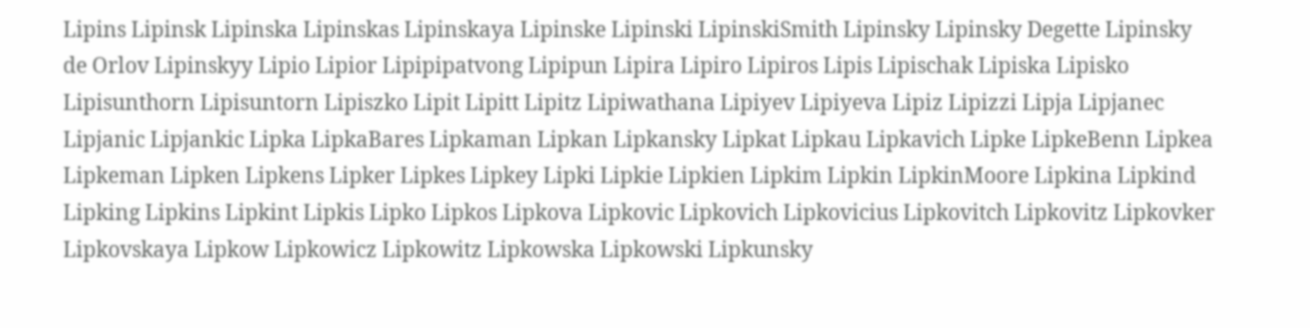Lipins Lipinsk Lipinska Lipinskas Lipinskaya Lipinske Lipinski LipinskiSmith Lipinsky Lipinsky Degette Lipinsky de Orlov Lipinskyy Lipio Lipior Lipipipatvong Lipipun Lipira Lipiro Lipiros Lipis Lipischak Lipiska Lipisko Lipisunthorn Lipisuntorn Lipiszko Lipit Lipitt Lipitz Lipiwathana Lipiyev Lipiyeva Lipiz Lipizzi Lipja Lipjanec Lipjanic Lipjankic Lipka LipkaBares Lipkaman Lipkan Lipkansky Lipkat Lipkau Lipkavich Lipke LipkeBenn Lipkea Lipkeman Lipken Lipkens Lipker Lipkes Lipkey Lipki Lipkie Lipkien Lipkim Lipkin LipkinMoore Lipkina Lipkind Lipking Lipkins Lipkint Lipkis Lipko Lipkos Lipkova Lipkovic Lipkovich Lipkovicius Lipkovitch Lipkovitz Lipkovker Lipkovskaya Lipkow Lipkowicz Lipkowitz Lipkowska Lipkowski Lipkunsky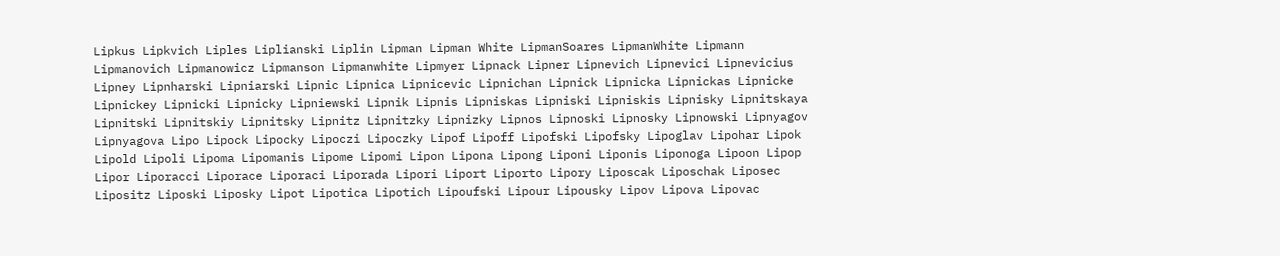Lipkus Lipkvich Liples Liplianski Liplin Lipman Lipman White LipmanSoares LipmanWhite Lipmann Lipmanovich Lipmanowicz Lipmanson Lipmanwhite Lipmyer Lipnack Lipner Lipnevich Lipnevici Lipnevicius Lipney Lipnharski Lipniarski Lipnic Lipnica Lipnicevic Lipnichan Lipnick Lipnicka Lipnickas Lipnicke Lipnickey Lipnicki Lipnicky Lipniewski Lipnik Lipnis Lipniskas Lipniski Lipniskis Lipnisky Lipnitskaya Lipnitski Lipnitskiy Lipnitsky Lipnitz Lipnitzky Lipnizky Lipnos Lipnoski Lipnosky Lipnowski Lipnyagov Lipnyagova Lipo Lipock Lipocky Lipoczi Lipoczky Lipof Lipoff Lipofski Lipofsky Lipoglav Lipohar Lipok Lipold Lipoli Lipoma Lipomanis Lipome Lipomi Lipon Lipona Lipong Liponi Liponis Liponoga Lipoon Lipop Lipor Liporacci Liporace Liporaci Liporada Lipori Liport Liporto Lipory Liposcak Liposchak Liposec Lipositz Liposki Liposky Lipot Lipotica Lipotich Lipoufski Lipour Lipousky Lipov Lipova Lipovac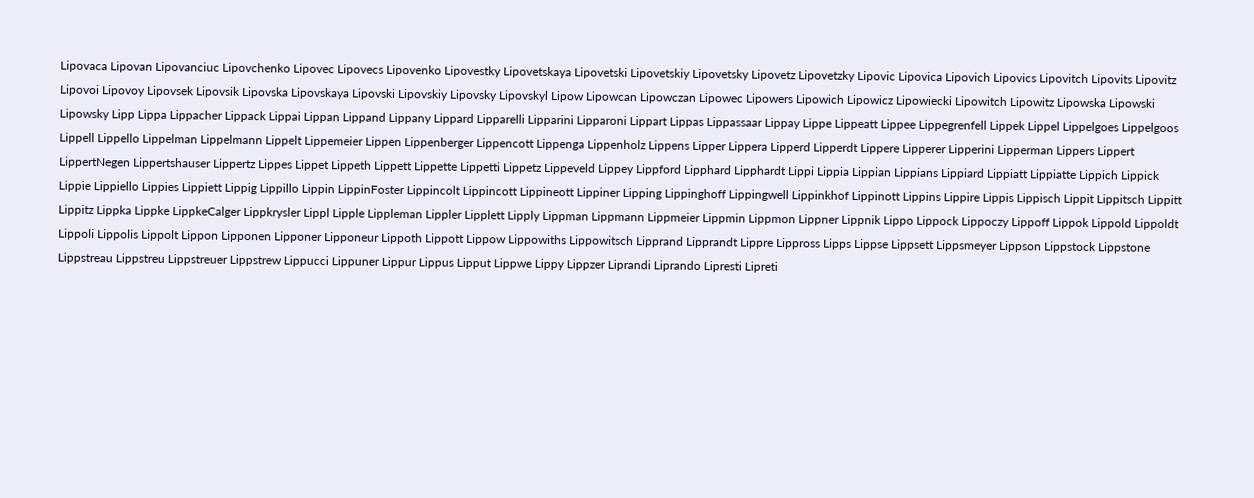Lipovaca Lipovan Lipovanciuc Lipovchenko Lipovec Lipovecs Lipovenko Lipovestky Lipovetskaya Lipovetski Lipovetskiy Lipovetsky Lipovetz Lipovetzky Lipovic Lipovica Lipovich Lipovics Lipovitch Lipovits Lipovitz Lipovoi Lipovoy Lipovsek Lipovsik Lipovska Lipovskaya Lipovski Lipovskiy Lipovsky Lipovskyl Lipow Lipowcan Lipowczan Lipowec Lipowers Lipowich Lipowicz Lipowiecki Lipowitch Lipowitz Lipowska Lipowski Lipowsky Lipp Lippa Lippacher Lippack Lippai Lippan Lippand Lippany Lippard Lipparelli Lipparini Lipparoni Lippart Lippas Lippassaar Lippay Lippe Lippeatt Lippee Lippegrenfell Lippek Lippel Lippelgoes Lippelgoos Lippell Lippello Lippelman Lippelmann Lippelt Lippemeier Lippen Lippenberger Lippencott Lippenga Lippenholz Lippens Lipper Lippera Lipperd Lipperdt Lippere Lipperer Lipperini Lipperman Lippers Lippert LippertNegen Lippertshauser Lippertz Lippes Lippet Lippeth Lippett Lippette Lippetti Lippetz Lippeveld Lippey Lippford Lipphard Lipphardt Lippi Lippia Lippian Lippians Lippiard Lippiatt Lippiatte Lippich Lippick Lippie Lippiello Lippies Lippiett Lippig Lippillo Lippin LippinFoster Lippincolt Lippincott Lippineott Lippiner Lipping Lippinghoff Lippingwell Lippinkhof Lippinott Lippins Lippire Lippis Lippisch Lippit Lippitsch Lippitt Lippitz Lippka Lippke LippkeCalger Lippkrysler Lippl Lipple Lippleman Lippler Lipplett Lipply Lippman Lippmann Lippmeier Lippmin Lippmon Lippner Lippnik Lippo Lippock Lippoczy Lippoff Lippok Lippold Lippoldt Lippoli Lippolis Lippolt Lippon Lipponen Lipponer Lipponeur Lippoth Lippott Lippow Lippowiths Lippowitsch Lipprand Lipprandt Lippre Lippross Lipps Lippse Lippsett Lippsmeyer Lippson Lippstock Lippstone Lippstreau Lippstreu Lippstreuer Lippstrew Lippucci Lippuner Lippur Lippus Lipput Lippwe Lippy Lippzer Liprandi Liprando Lipresti Lipreti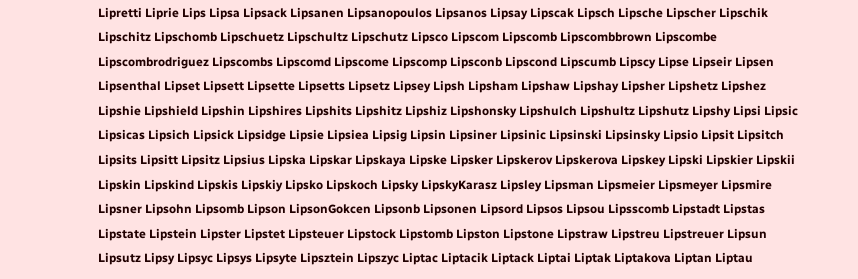Lipretti Liprie Lips Lipsa Lipsack Lipsanen Lipsanopoulos Lipsanos Lipsay Lipscak Lipsch Lipsche Lipscher Lipschik Lipschitz Lipschomb Lipschuetz Lipschultz Lipschutz Lipsco Lipscom Lipscomb Lipscombbrown Lipscombe Lipscombrodriguez Lipscombs Lipscomd Lipscome Lipscomp Lipsconb Lipscond Lipscumb Lipscy Lipse Lipseir Lipsen Lipsenthal Lipset Lipsett Lipsette Lipsetts Lipsetz Lipsey Lipsh Lipsham Lipshaw Lipshay Lipsher Lipshetz Lipshez Lipshie Lipshield Lipshin Lipshires Lipshits Lipshitz Lipshiz Lipshonsky Lipshulch Lipshultz Lipshutz Lipshy Lipsi Lipsic Lipsicas Lipsich Lipsick Lipsidge Lipsie Lipsiea Lipsig Lipsin Lipsiner Lipsinic Lipsinski Lipsinsky Lipsio Lipsit Lipsitch Lipsits Lipsitt Lipsitz Lipsius Lipska Lipskar Lipskaya Lipske Lipsker Lipskerov Lipskerova Lipskey Lipski Lipskier Lipskii Lipskin Lipskind Lipskis Lipskiy Lipsko Lipskoch Lipsky LipskyKarasz Lipsley Lipsman Lipsmeier Lipsmeyer Lipsmire Lipsner Lipsohn Lipsomb Lipson LipsonGokcen Lipsonb Lipsonen Lipsord Lipsos Lipsou Lipsscomb Lipstadt Lipstas Lipstate Lipstein Lipster Lipstet Lipsteuer Lipstock Lipstomb Lipston Lipstone Lipstraw Lipstreu Lipstreuer Lipsun Lipsutz Lipsy Lipsyc Lipsys Lipsyte Lipsztein Lipszyc Liptac Liptacik Liptack Liptai Liptak Liptakova Liptan Liptau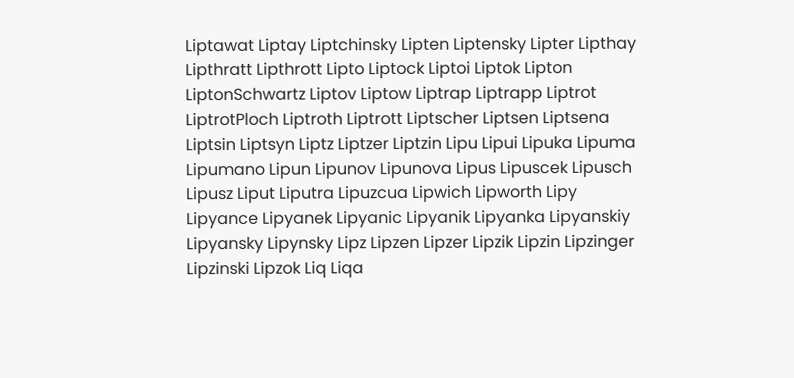Liptawat Liptay Liptchinsky Lipten Liptensky Lipter Lipthay Lipthratt Lipthrott Lipto Liptock Liptoi Liptok Lipton LiptonSchwartz Liptov Liptow Liptrap Liptrapp Liptrot LiptrotPloch Liptroth Liptrott Liptscher Liptsen Liptsena Liptsin Liptsyn Liptz Liptzer Liptzin Lipu Lipui Lipuka Lipuma Lipumano Lipun Lipunov Lipunova Lipus Lipuscek Lipusch Lipusz Liput Liputra Lipuzcua Lipwich Lipworth Lipy Lipyance Lipyanek Lipyanic Lipyanik Lipyanka Lipyanskiy Lipyansky Lipynsky Lipz Lipzen Lipzer Lipzik Lipzin Lipzinger Lipzinski Lipzok Liq Liqa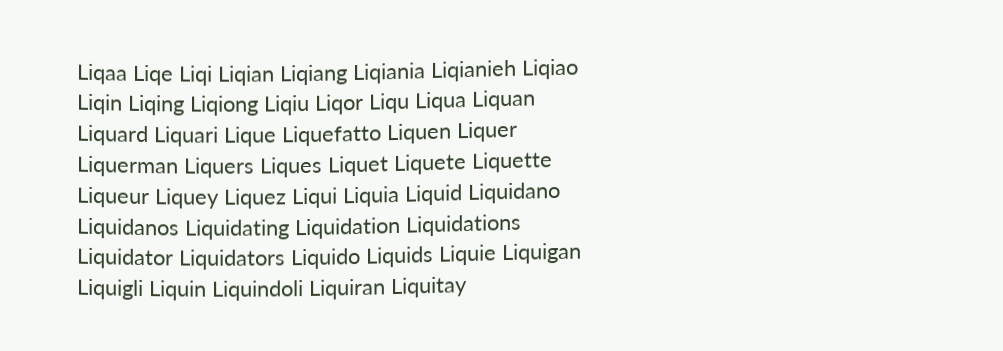Liqaa Liqe Liqi Liqian Liqiang Liqiania Liqianieh Liqiao Liqin Liqing Liqiong Liqiu Liqor Liqu Liqua Liquan Liquard Liquari Lique Liquefatto Liquen Liquer Liquerman Liquers Liques Liquet Liquete Liquette Liqueur Liquey Liquez Liqui Liquia Liquid Liquidano Liquidanos Liquidating Liquidation Liquidations Liquidator Liquidators Liquido Liquids Liquie Liquigan Liquigli Liquin Liquindoli Liquiran Liquitay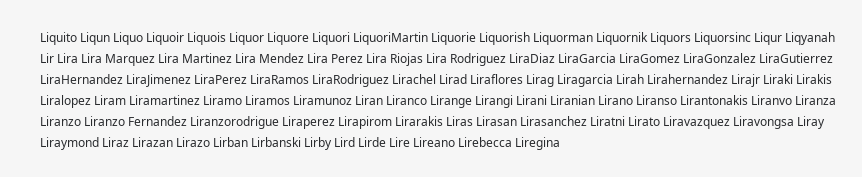Liquito Liqun Liquo Liquoir Liquois Liquor Liquore Liquori LiquoriMartin Liquorie Liquorish Liquorman Liquornik Liquors Liquorsinc Liqur Liqyanah Lir Lira Lira Marquez Lira Martinez Lira Mendez Lira Perez Lira Riojas Lira Rodriguez LiraDiaz LiraGarcia LiraGomez LiraGonzalez LiraGutierrez LiraHernandez LiraJimenez LiraPerez LiraRamos LiraRodriguez Lirachel Lirad Liraflores Lirag Liragarcia Lirah Lirahernandez Lirajr Liraki Lirakis Liralopez Liram Liramartinez Liramo Liramos Liramunoz Liran Liranco Lirange Lirangi Lirani Liranian Lirano Liranso Lirantonakis Liranvo Liranza Liranzo Liranzo Fernandez Liranzorodrigue Liraperez Lirapirom Lirarakis Liras Lirasan Lirasanchez Liratni Lirato Liravazquez Liravongsa Liray Liraymond Liraz Lirazan Lirazo Lirban Lirbanski Lirby Lird Lirde Lire Lireano Lirebecca Liregina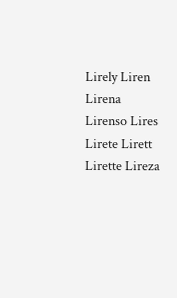Lirely Liren Lirena Lirenso Lires Lirete Lirett Lirette Lireza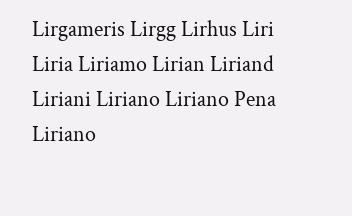Lirgameris Lirgg Lirhus Liri Liria Liriamo Lirian Liriand Liriani Liriano Liriano Pena Liriano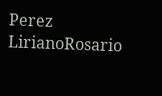Perez LirianoRosario